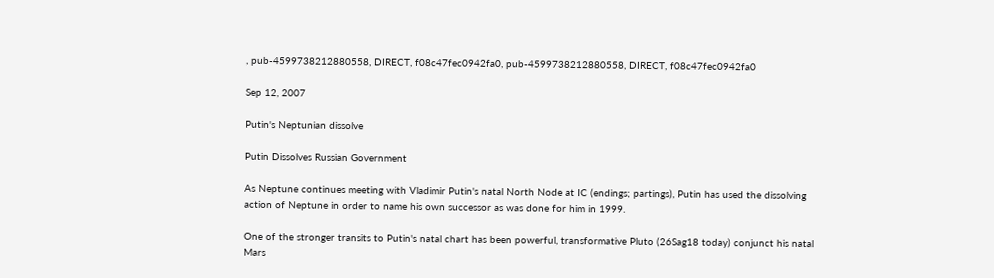, pub-4599738212880558, DIRECT, f08c47fec0942fa0, pub-4599738212880558, DIRECT, f08c47fec0942fa0

Sep 12, 2007

Putin's Neptunian dissolve

Putin Dissolves Russian Government

As Neptune continues meeting with Vladimir Putin's natal North Node at IC (endings; partings), Putin has used the dissolving action of Neptune in order to name his own successor as was done for him in 1999.

One of the stronger transits to Putin's natal chart has been powerful, transformative Pluto (26Sag18 today) conjunct his natal Mars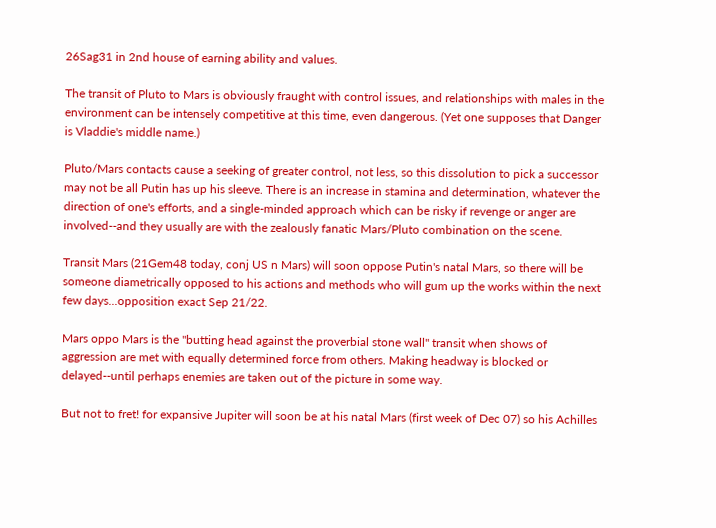26Sag31 in 2nd house of earning ability and values.

The transit of Pluto to Mars is obviously fraught with control issues, and relationships with males in the environment can be intensely competitive at this time, even dangerous. (Yet one supposes that Danger is Vladdie's middle name.)

Pluto/Mars contacts cause a seeking of greater control, not less, so this dissolution to pick a successor may not be all Putin has up his sleeve. There is an increase in stamina and determination, whatever the direction of one's efforts, and a single-minded approach which can be risky if revenge or anger are involved--and they usually are with the zealously fanatic Mars/Pluto combination on the scene.

Transit Mars (21Gem48 today, conj US n Mars) will soon oppose Putin's natal Mars, so there will be someone diametrically opposed to his actions and methods who will gum up the works within the next few days...opposition exact Sep 21/22.

Mars oppo Mars is the "butting head against the proverbial stone wall" transit when shows of aggression are met with equally determined force from others. Making headway is blocked or delayed--until perhaps enemies are taken out of the picture in some way.

But not to fret! for expansive Jupiter will soon be at his natal Mars (first week of Dec 07) so his Achilles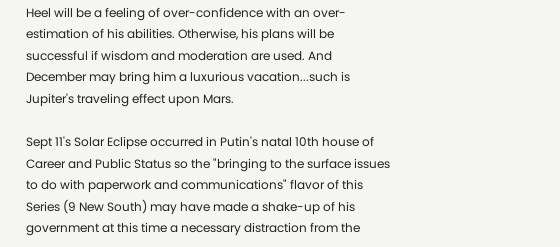Heel will be a feeling of over-confidence with an over-estimation of his abilities. Otherwise, his plans will be successful if wisdom and moderation are used. And December may bring him a luxurious vacation...such is Jupiter's traveling effect upon Mars.

Sept 11's Solar Eclipse occurred in Putin's natal 10th house of Career and Public Status so the "bringing to the surface issues to do with paperwork and communications" flavor of this Series (9 New South) may have made a shake-up of his government at this time a necessary distraction from the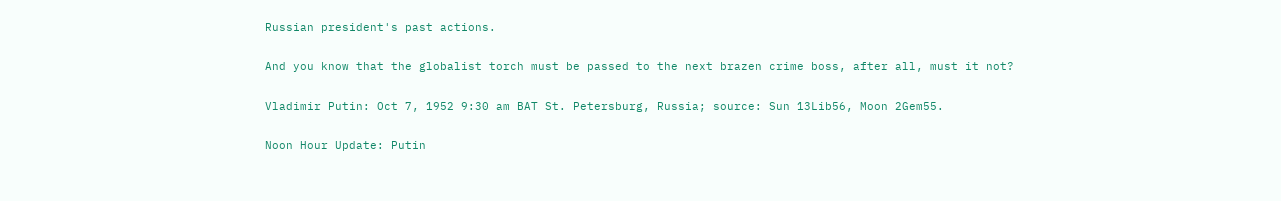Russian president's past actions.

And you know that the globalist torch must be passed to the next brazen crime boss, after all, must it not?

Vladimir Putin: Oct 7, 1952 9:30 am BAT St. Petersburg, Russia; source: Sun 13Lib56, Moon 2Gem55.

Noon Hour Update: Putin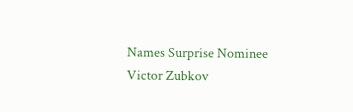Names Surprise Nominee Victor Zubkov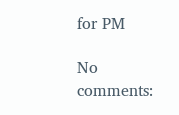for PM

No comments: